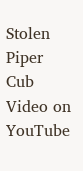Stolen Piper Cub Video on YouTube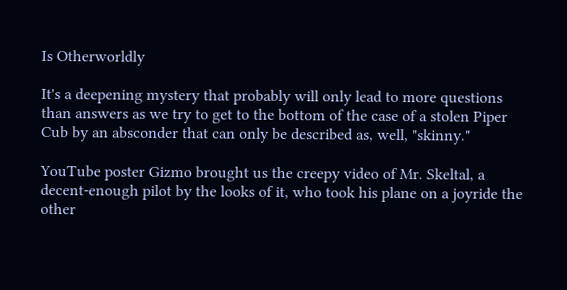Is Otherworldly

It's a deepening mystery that probably will only lead to more questions than answers as we try to get to the bottom of the case of a stolen Piper Cub by an absconder that can only be described as, well, "skinny."

YouTube poster Gizmo brought us the creepy video of Mr. Skeltal, a decent-enough pilot by the looks of it, who took his plane on a joyride the other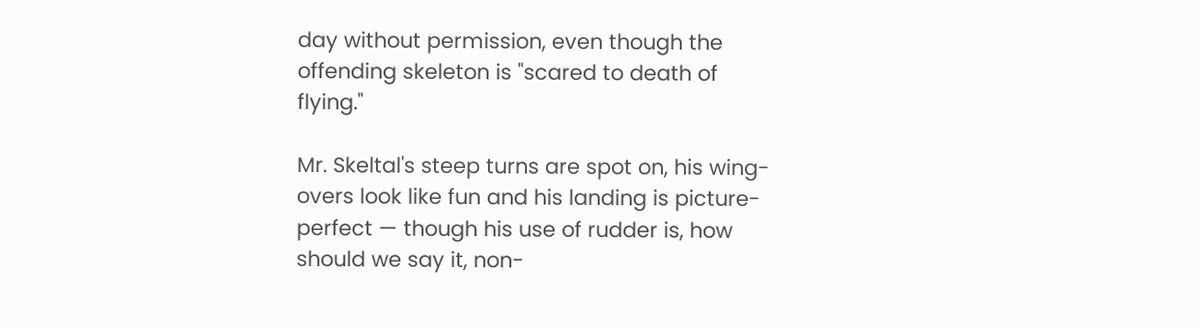day without permission, even though the offending skeleton is "scared to death of flying."

Mr. Skeltal's steep turns are spot on, his wing-overs look like fun and his landing is picture-perfect — though his use of rudder is, how should we say it, non-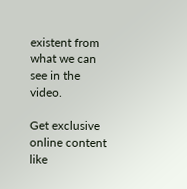existent from what we can see in the video.

Get exclusive online content like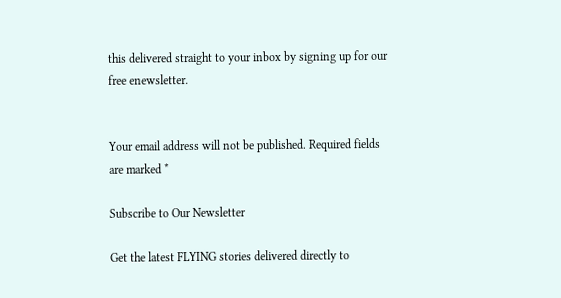this delivered straight to your inbox by signing up for our free enewsletter.


Your email address will not be published. Required fields are marked *

Subscribe to Our Newsletter

Get the latest FLYING stories delivered directly to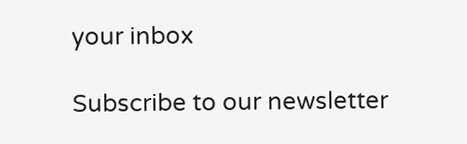your inbox

Subscribe to our newsletter